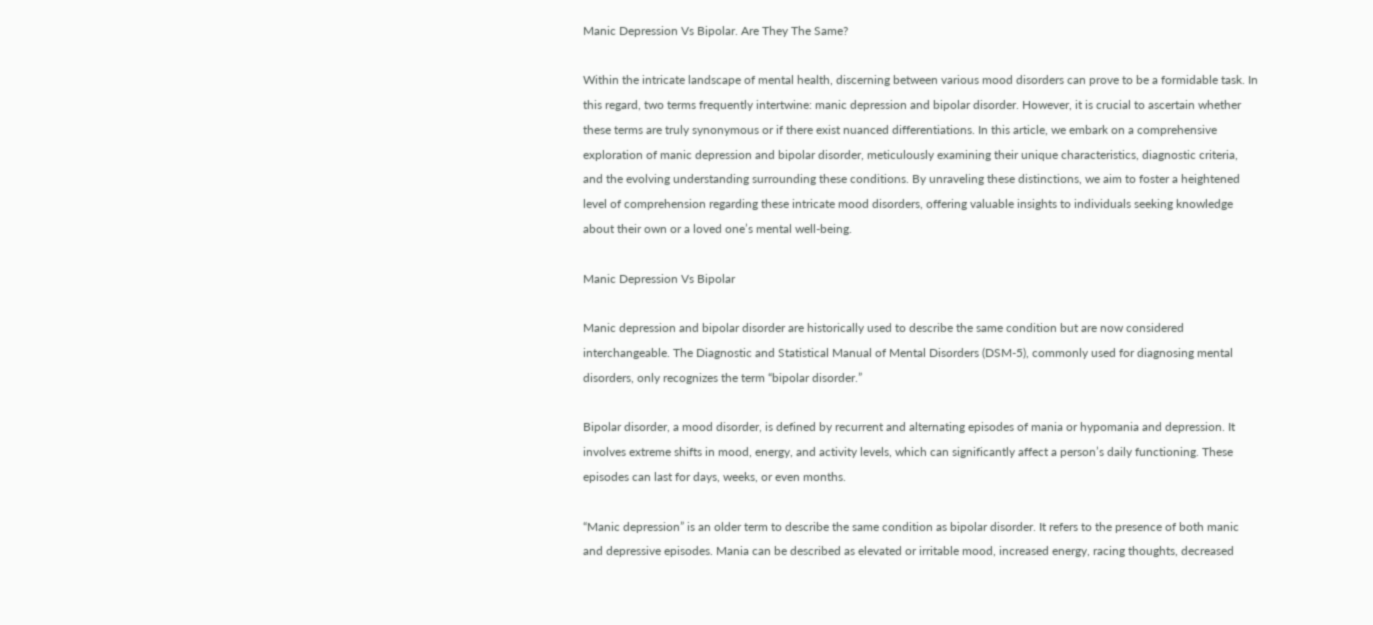Manic Depression Vs Bipolar. Are They The Same?

Within the intricate landscape of mental health, discerning between various mood disorders can prove to be a formidable task. In this regard, two terms frequently intertwine: manic depression and bipolar disorder. However, it is crucial to ascertain whether these terms are truly synonymous or if there exist nuanced differentiations. In this article, we embark on a comprehensive exploration of manic depression and bipolar disorder, meticulously examining their unique characteristics, diagnostic criteria, and the evolving understanding surrounding these conditions. By unraveling these distinctions, we aim to foster a heightened level of comprehension regarding these intricate mood disorders, offering valuable insights to individuals seeking knowledge about their own or a loved one’s mental well-being.

Manic Depression Vs Bipolar

Manic depression and bipolar disorder are historically used to describe the same condition but are now considered interchangeable. The Diagnostic and Statistical Manual of Mental Disorders (DSM-5), commonly used for diagnosing mental disorders, only recognizes the term “bipolar disorder.”

Bipolar disorder, a mood disorder, is defined by recurrent and alternating episodes of mania or hypomania and depression. It involves extreme shifts in mood, energy, and activity levels, which can significantly affect a person’s daily functioning. These episodes can last for days, weeks, or even months.

“Manic depression” is an older term to describe the same condition as bipolar disorder. It refers to the presence of both manic and depressive episodes. Mania can be described as elevated or irritable mood, increased energy, racing thoughts, decreased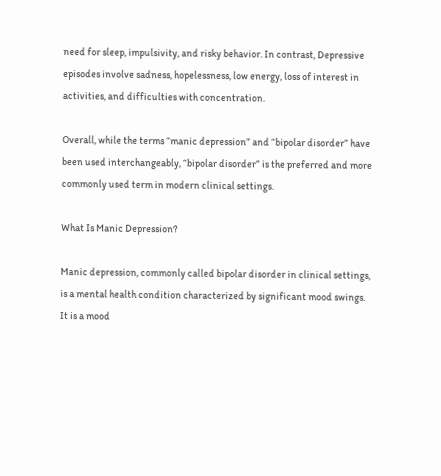need for sleep, impulsivity, and risky behavior. In contrast, Depressive episodes involve sadness, hopelessness, low energy, loss of interest in activities, and difficulties with concentration.

Overall, while the terms “manic depression” and “bipolar disorder” have been used interchangeably, “bipolar disorder” is the preferred and more commonly used term in modern clinical settings.

What Is Manic Depression?

Manic depression, commonly called bipolar disorder in clinical settings, is a mental health condition characterized by significant mood swings. It is a mood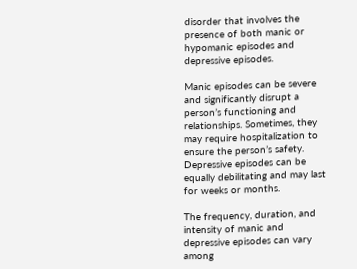disorder that involves the presence of both manic or hypomanic episodes and depressive episodes.

Manic episodes can be severe and significantly disrupt a person’s functioning and relationships. Sometimes, they may require hospitalization to ensure the person’s safety. Depressive episodes can be equally debilitating and may last for weeks or months.

The frequency, duration, and intensity of manic and depressive episodes can vary among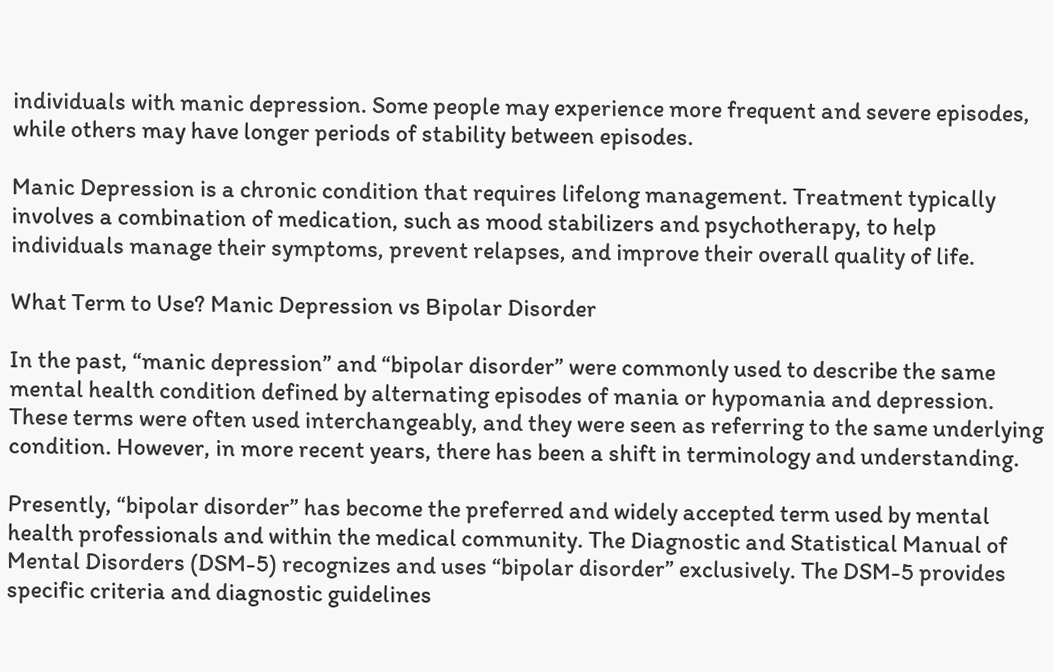individuals with manic depression. Some people may experience more frequent and severe episodes, while others may have longer periods of stability between episodes.

Manic Depression is a chronic condition that requires lifelong management. Treatment typically involves a combination of medication, such as mood stabilizers and psychotherapy, to help individuals manage their symptoms, prevent relapses, and improve their overall quality of life.

What Term to Use? Manic Depression vs Bipolar Disorder

In the past, “manic depression” and “bipolar disorder” were commonly used to describe the same mental health condition defined by alternating episodes of mania or hypomania and depression. These terms were often used interchangeably, and they were seen as referring to the same underlying condition. However, in more recent years, there has been a shift in terminology and understanding.

Presently, “bipolar disorder” has become the preferred and widely accepted term used by mental health professionals and within the medical community. The Diagnostic and Statistical Manual of Mental Disorders (DSM-5) recognizes and uses “bipolar disorder” exclusively. The DSM-5 provides specific criteria and diagnostic guidelines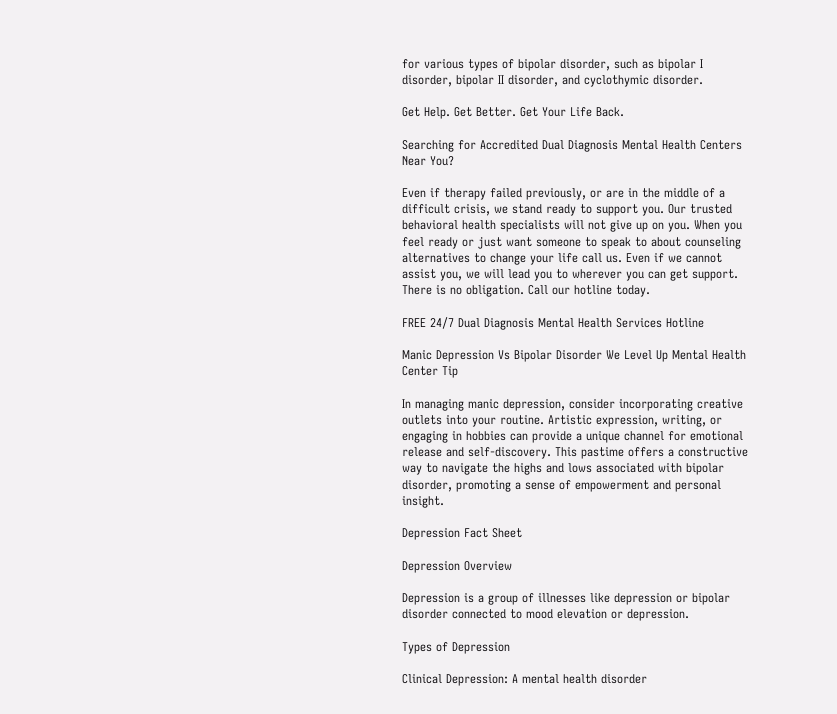for various types of bipolar disorder, such as bipolar I disorder, bipolar II disorder, and cyclothymic disorder.

Get Help. Get Better. Get Your Life Back.

Searching for Accredited Dual Diagnosis Mental Health Centers Near You?

Even if therapy failed previously, or are in the middle of a difficult crisis, we stand ready to support you. Our trusted behavioral health specialists will not give up on you. When you feel ready or just want someone to speak to about counseling alternatives to change your life call us. Even if we cannot assist you, we will lead you to wherever you can get support. There is no obligation. Call our hotline today.

FREE 24/7 Dual Diagnosis Mental Health Services Hotline

Manic Depression Vs Bipolar Disorder We Level Up Mental Health Center Tip

In managing manic depression, consider incorporating creative outlets into your routine. Artistic expression, writing, or engaging in hobbies can provide a unique channel for emotional release and self-discovery. This pastime offers a constructive way to navigate the highs and lows associated with bipolar disorder, promoting a sense of empowerment and personal insight.

Depression Fact Sheet

Depression Overview

Depression is a group of illnesses like depression or bipolar disorder connected to mood elevation or depression.

Types of Depression

Clinical Depression: A mental health disorder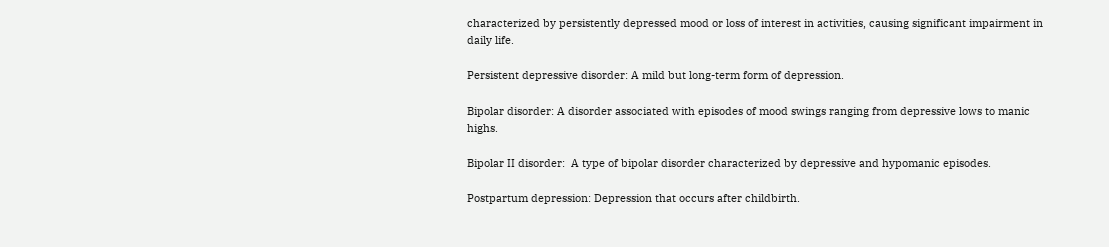characterized by persistently depressed mood or loss of interest in activities, causing significant impairment in daily life.

Persistent depressive disorder: A mild but long-term form of depression.

Bipolar disorder: A disorder associated with episodes of mood swings ranging from depressive lows to manic highs.

Bipolar II disorder:  A type of bipolar disorder characterized by depressive and hypomanic episodes.

Postpartum depression: Depression that occurs after childbirth.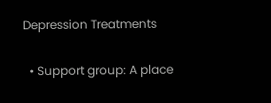Depression Treatments

  • Support group: A place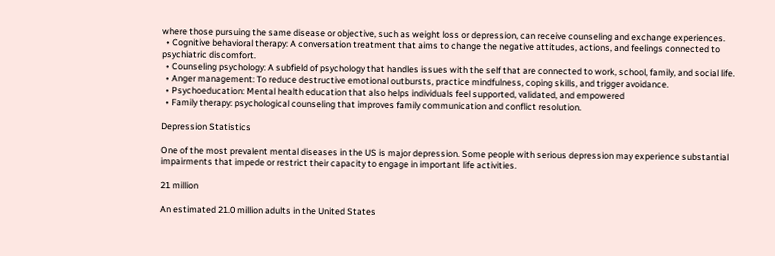where those pursuing the same disease or objective, such as weight loss or depression, can receive counseling and exchange experiences.
  • Cognitive behavioral therapy: A conversation treatment that aims to change the negative attitudes, actions, and feelings connected to psychiatric discomfort.
  • Counseling psychology: A subfield of psychology that handles issues with the self that are connected to work, school, family, and social life.
  • Anger management: To reduce destructive emotional outbursts, practice mindfulness, coping skills, and trigger avoidance.
  • Psychoeducation: Mental health education that also helps individuals feel supported, validated, and empowered
  • Family therapy: psychological counseling that improves family communication and conflict resolution.

Depression Statistics

One of the most prevalent mental diseases in the US is major depression. Some people with serious depression may experience substantial impairments that impede or restrict their capacity to engage in important life activities.

21 million

An estimated 21.0 million adults in the United States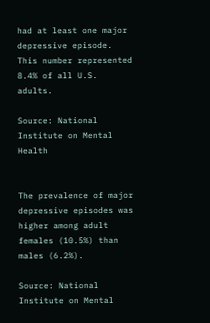had at least one major depressive episode. This number represented 8.4% of all U.S. adults.

Source: National Institute on Mental Health


The prevalence of major depressive episodes was higher among adult females (10.5%) than males (6.2%).

Source: National Institute on Mental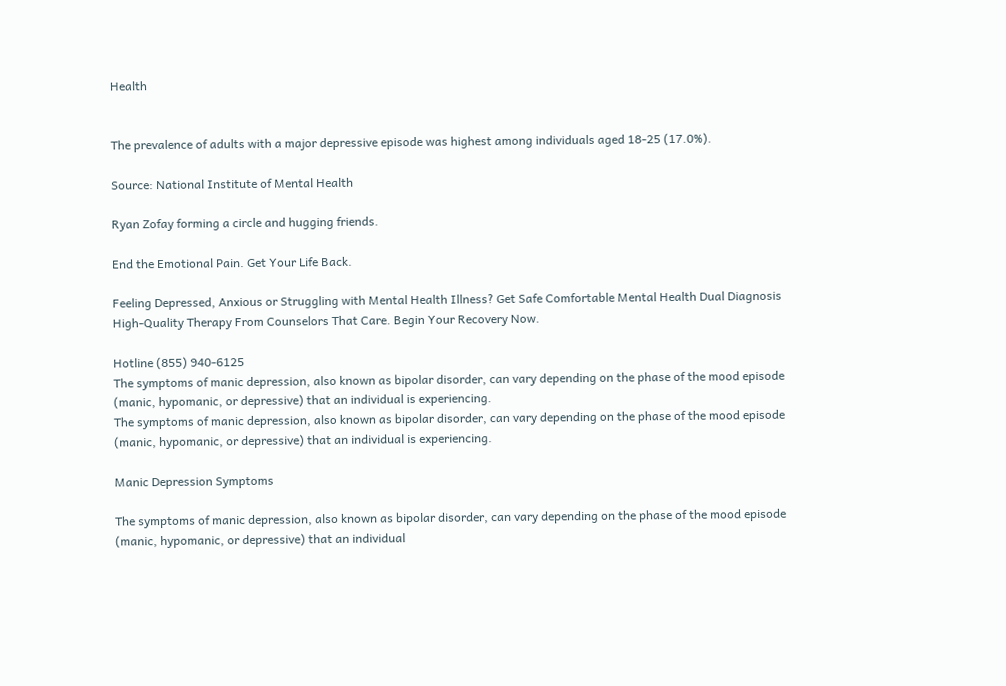Health


The prevalence of adults with a major depressive episode was highest among individuals aged 18-25 (17.0%).

Source: National Institute of Mental Health

Ryan Zofay forming a circle and hugging friends.

End the Emotional Pain. Get Your Life Back.

Feeling Depressed, Anxious or Struggling with Mental Health Illness? Get Safe Comfortable Mental Health Dual Diagnosis High-Quality Therapy From Counselors That Care. Begin Your Recovery Now.

Hotline (855) 940-6125
The symptoms of manic depression, also known as bipolar disorder, can vary depending on the phase of the mood episode (manic, hypomanic, or depressive) that an individual is experiencing.
The symptoms of manic depression, also known as bipolar disorder, can vary depending on the phase of the mood episode (manic, hypomanic, or depressive) that an individual is experiencing.

Manic Depression Symptoms

The symptoms of manic depression, also known as bipolar disorder, can vary depending on the phase of the mood episode (manic, hypomanic, or depressive) that an individual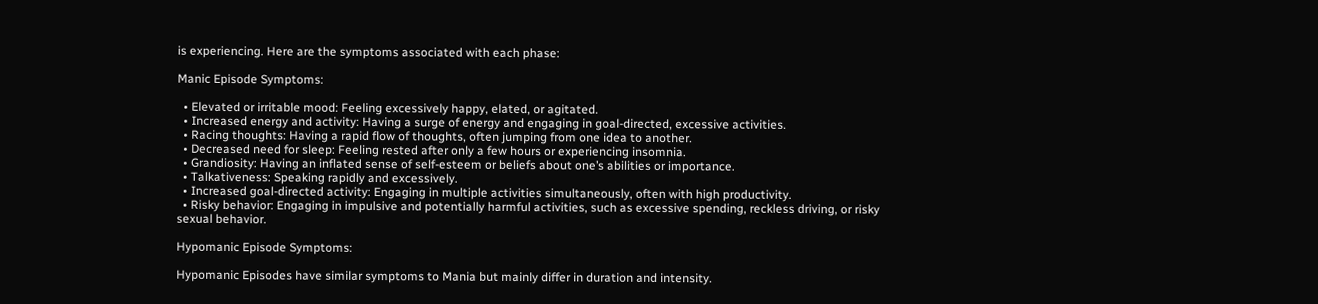is experiencing. Here are the symptoms associated with each phase:

Manic Episode Symptoms:

  • Elevated or irritable mood: Feeling excessively happy, elated, or agitated.
  • Increased energy and activity: Having a surge of energy and engaging in goal-directed, excessive activities.
  • Racing thoughts: Having a rapid flow of thoughts, often jumping from one idea to another.
  • Decreased need for sleep: Feeling rested after only a few hours or experiencing insomnia.
  • Grandiosity: Having an inflated sense of self-esteem or beliefs about one’s abilities or importance.
  • Talkativeness: Speaking rapidly and excessively.
  • Increased goal-directed activity: Engaging in multiple activities simultaneously, often with high productivity.
  • Risky behavior: Engaging in impulsive and potentially harmful activities, such as excessive spending, reckless driving, or risky sexual behavior.

Hypomanic Episode Symptoms:

Hypomanic Episodes have similar symptoms to Mania but mainly differ in duration and intensity.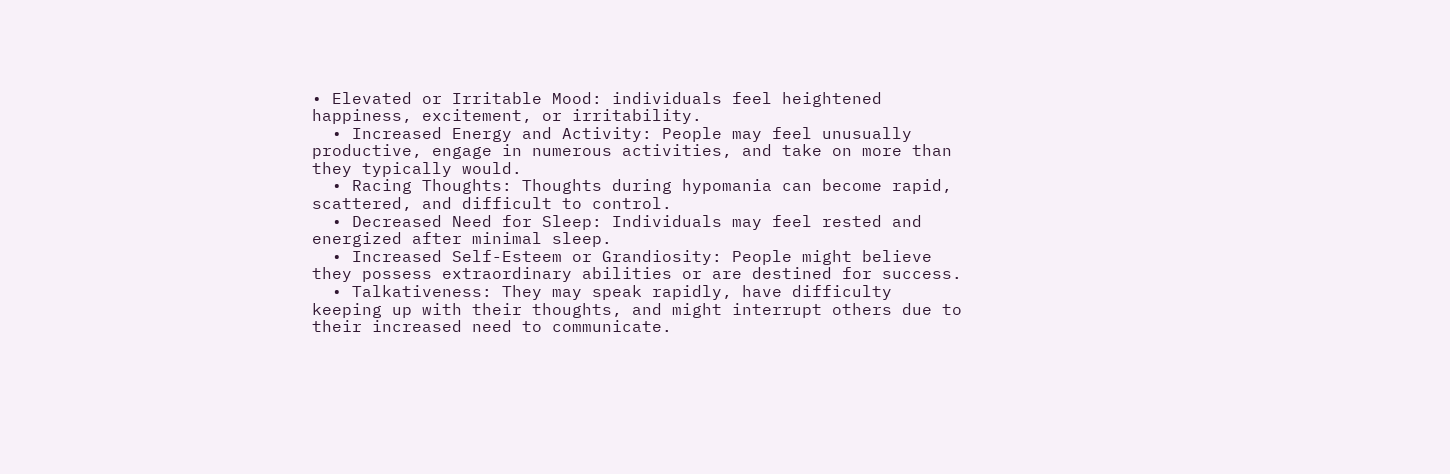• Elevated or Irritable Mood: individuals feel heightened happiness, excitement, or irritability.
  • Increased Energy and Activity: People may feel unusually productive, engage in numerous activities, and take on more than they typically would.
  • Racing Thoughts: Thoughts during hypomania can become rapid, scattered, and difficult to control.
  • Decreased Need for Sleep: Individuals may feel rested and energized after minimal sleep.
  • Increased Self-Esteem or Grandiosity: People might believe they possess extraordinary abilities or are destined for success.
  • Talkativeness: They may speak rapidly, have difficulty keeping up with their thoughts, and might interrupt others due to their increased need to communicate.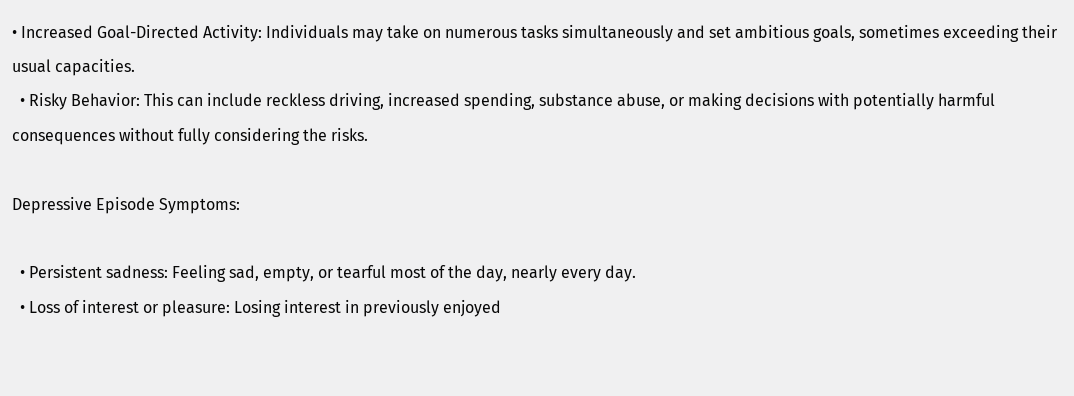• Increased Goal-Directed Activity: Individuals may take on numerous tasks simultaneously and set ambitious goals, sometimes exceeding their usual capacities.
  • Risky Behavior: This can include reckless driving, increased spending, substance abuse, or making decisions with potentially harmful consequences without fully considering the risks.

Depressive Episode Symptoms:

  • Persistent sadness: Feeling sad, empty, or tearful most of the day, nearly every day.
  • Loss of interest or pleasure: Losing interest in previously enjoyed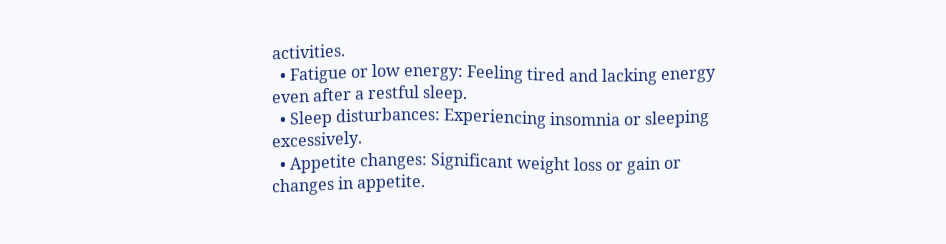activities.
  • Fatigue or low energy: Feeling tired and lacking energy even after a restful sleep.
  • Sleep disturbances: Experiencing insomnia or sleeping excessively.
  • Appetite changes: Significant weight loss or gain or changes in appetite.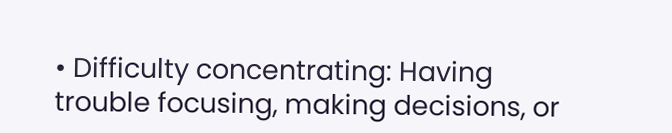• Difficulty concentrating: Having trouble focusing, making decisions, or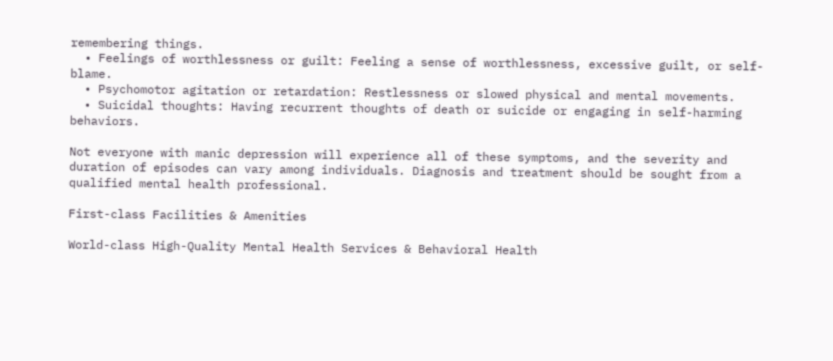remembering things.
  • Feelings of worthlessness or guilt: Feeling a sense of worthlessness, excessive guilt, or self-blame.
  • Psychomotor agitation or retardation: Restlessness or slowed physical and mental movements.
  • Suicidal thoughts: Having recurrent thoughts of death or suicide or engaging in self-harming behaviors.

Not everyone with manic depression will experience all of these symptoms, and the severity and duration of episodes can vary among individuals. Diagnosis and treatment should be sought from a qualified mental health professional.

First-class Facilities & Amenities

World-class High-Quality Mental Health Services & Behavioral Health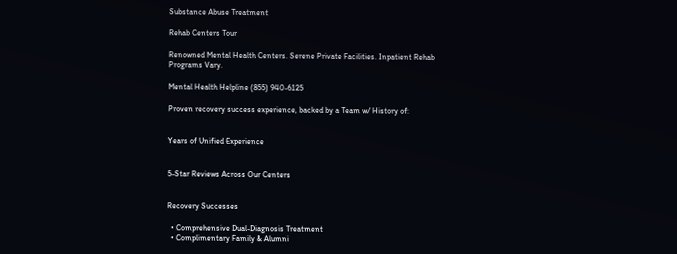Substance Abuse Treatment

Rehab Centers Tour

Renowned Mental Health Centers. Serene Private Facilities. Inpatient Rehab Programs Vary.

Mental Health Helpline (855) 940-6125

Proven recovery success experience, backed by a Team w/ History of:


Years of Unified Experience


5-Star Reviews Across Our Centers


Recovery Successes

  • Comprehensive Dual-Diagnosis Treatment
  • Complimentary Family & Alumni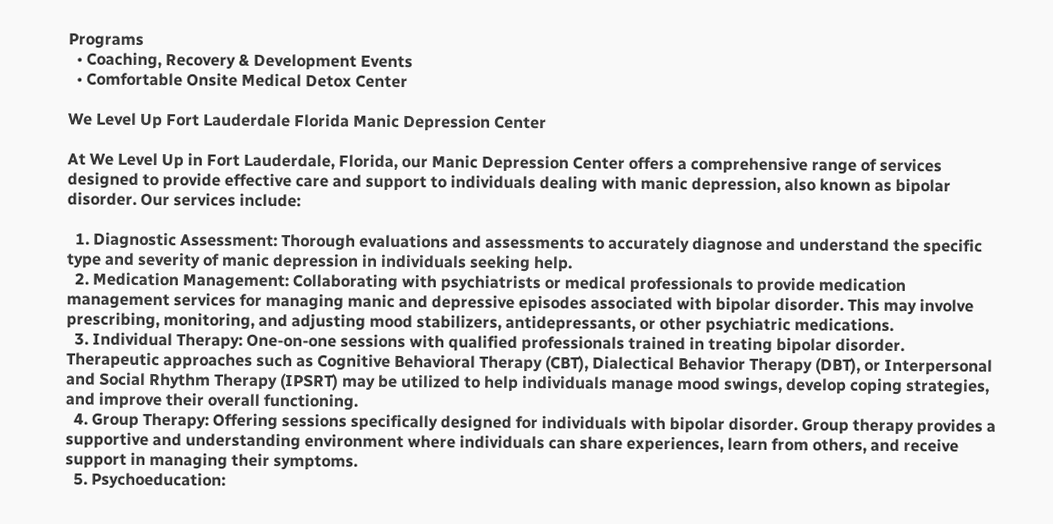Programs
  • Coaching, Recovery & Development Events
  • Comfortable Onsite Medical Detox Center

We Level Up Fort Lauderdale Florida Manic Depression Center

At We Level Up in Fort Lauderdale, Florida, our Manic Depression Center offers a comprehensive range of services designed to provide effective care and support to individuals dealing with manic depression, also known as bipolar disorder. Our services include:

  1. Diagnostic Assessment: Thorough evaluations and assessments to accurately diagnose and understand the specific type and severity of manic depression in individuals seeking help.
  2. Medication Management: Collaborating with psychiatrists or medical professionals to provide medication management services for managing manic and depressive episodes associated with bipolar disorder. This may involve prescribing, monitoring, and adjusting mood stabilizers, antidepressants, or other psychiatric medications.
  3. Individual Therapy: One-on-one sessions with qualified professionals trained in treating bipolar disorder. Therapeutic approaches such as Cognitive Behavioral Therapy (CBT), Dialectical Behavior Therapy (DBT), or Interpersonal and Social Rhythm Therapy (IPSRT) may be utilized to help individuals manage mood swings, develop coping strategies, and improve their overall functioning.
  4. Group Therapy: Offering sessions specifically designed for individuals with bipolar disorder. Group therapy provides a supportive and understanding environment where individuals can share experiences, learn from others, and receive support in managing their symptoms.
  5. Psychoeducation: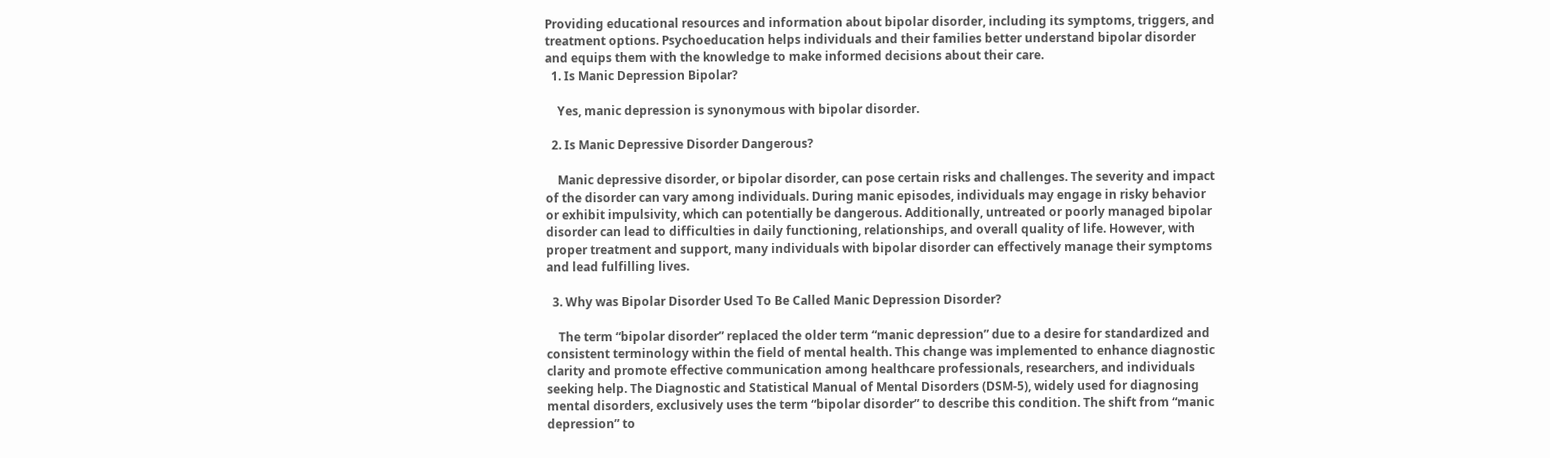Providing educational resources and information about bipolar disorder, including its symptoms, triggers, and treatment options. Psychoeducation helps individuals and their families better understand bipolar disorder and equips them with the knowledge to make informed decisions about their care.
  1. Is Manic Depression Bipolar?

    Yes, manic depression is synonymous with bipolar disorder.

  2. Is Manic Depressive Disorder Dangerous?

    Manic depressive disorder, or bipolar disorder, can pose certain risks and challenges. The severity and impact of the disorder can vary among individuals. During manic episodes, individuals may engage in risky behavior or exhibit impulsivity, which can potentially be dangerous. Additionally, untreated or poorly managed bipolar disorder can lead to difficulties in daily functioning, relationships, and overall quality of life. However, with proper treatment and support, many individuals with bipolar disorder can effectively manage their symptoms and lead fulfilling lives.

  3. Why was Bipolar Disorder Used To Be Called Manic Depression Disorder?

    The term “bipolar disorder” replaced the older term “manic depression” due to a desire for standardized and consistent terminology within the field of mental health. This change was implemented to enhance diagnostic clarity and promote effective communication among healthcare professionals, researchers, and individuals seeking help. The Diagnostic and Statistical Manual of Mental Disorders (DSM-5), widely used for diagnosing mental disorders, exclusively uses the term “bipolar disorder” to describe this condition. The shift from “manic depression” to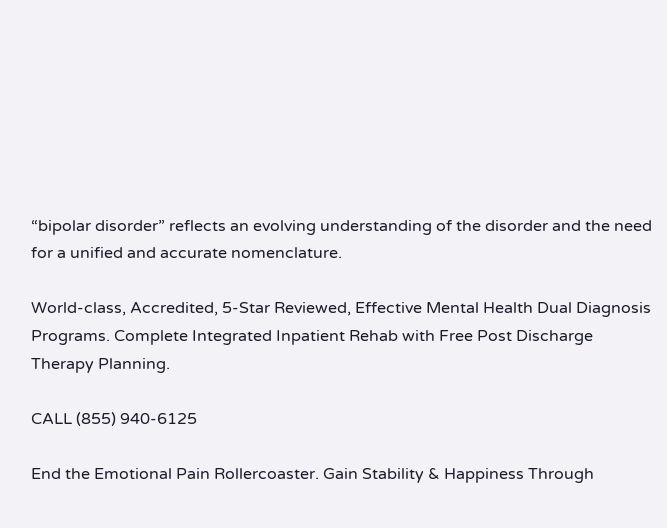“bipolar disorder” reflects an evolving understanding of the disorder and the need for a unified and accurate nomenclature.

World-class, Accredited, 5-Star Reviewed, Effective Mental Health Dual Diagnosis Programs. Complete Integrated Inpatient Rehab with Free Post Discharge Therapy Planning.

CALL (855) 940-6125

End the Emotional Pain Rollercoaster. Gain Stability & Happiness Through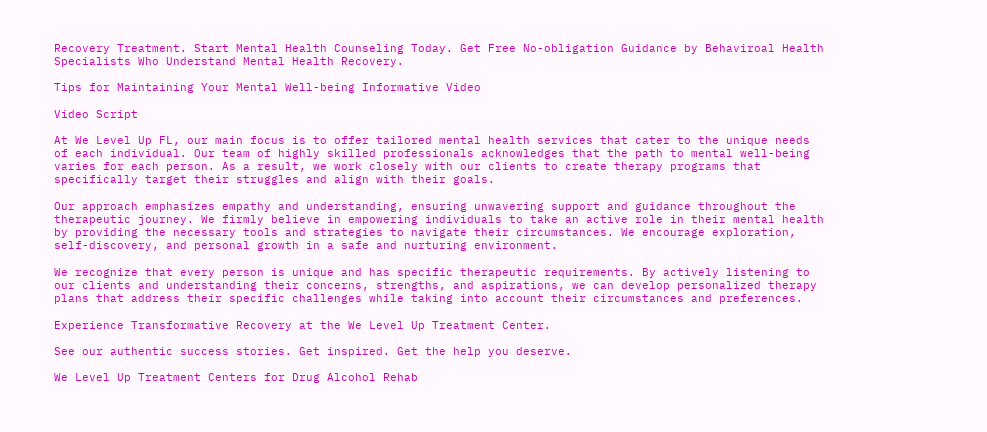Recovery Treatment. Start Mental Health Counseling Today. Get Free No-obligation Guidance by Behaviroal Health Specialists Who Understand Mental Health Recovery.

Tips for Maintaining Your Mental Well-being Informative Video

Video Script

At We Level Up FL, our main focus is to offer tailored mental health services that cater to the unique needs of each individual. Our team of highly skilled professionals acknowledges that the path to mental well-being varies for each person. As a result, we work closely with our clients to create therapy programs that specifically target their struggles and align with their goals.

Our approach emphasizes empathy and understanding, ensuring unwavering support and guidance throughout the therapeutic journey. We firmly believe in empowering individuals to take an active role in their mental health by providing the necessary tools and strategies to navigate their circumstances. We encourage exploration, self-discovery, and personal growth in a safe and nurturing environment.

We recognize that every person is unique and has specific therapeutic requirements. By actively listening to our clients and understanding their concerns, strengths, and aspirations, we can develop personalized therapy plans that address their specific challenges while taking into account their circumstances and preferences.

Experience Transformative Recovery at the We Level Up Treatment Center.

See our authentic success stories. Get inspired. Get the help you deserve.

We Level Up Treatment Centers for Drug Alcohol Rehab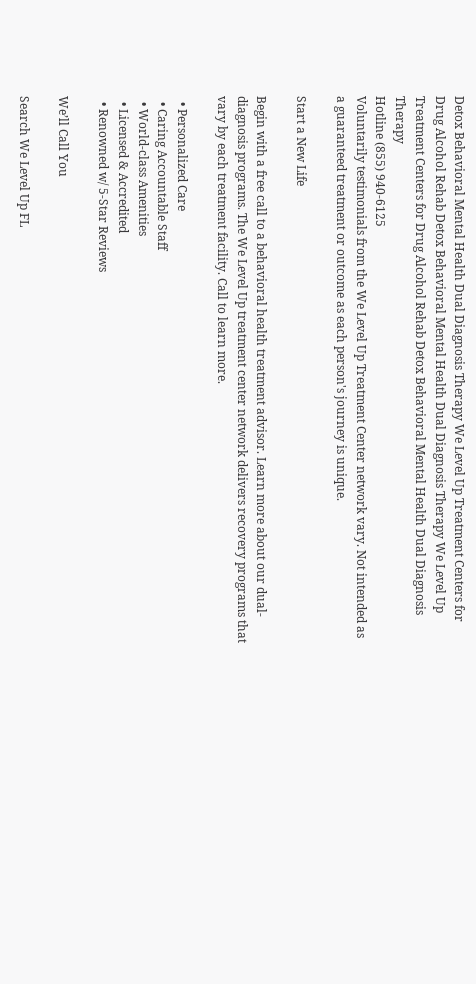Detox Behavioral Mental Health Dual Diagnosis Therapy We Level Up Treatment Centers for Drug Alcohol Rehab Detox Behavioral Mental Health Dual Diagnosis Therapy We Level Up Treatment Centers for Drug Alcohol Rehab Detox Behavioral Mental Health Dual Diagnosis Therapy
Hotline (855) 940-6125
Voluntarily testimonials from the We Level Up Treatment Center network vary. Not intended as a guaranteed treatment or outcome as each person's journey is unique.

Start a New Life

Begin with a free call to a behavioral health treatment advisor. Learn more about our dual-diagnosis programs. The We Level Up treatment center network delivers recovery programs that vary by each treatment facility. Call to learn more.

  • Personalized Care
  • Caring Accountable Staff
  • World-class Amenities
  • Licensed & Accredited
  • Renowned w/ 5-Star Reviews

We’ll Call You

Search We Level Up FL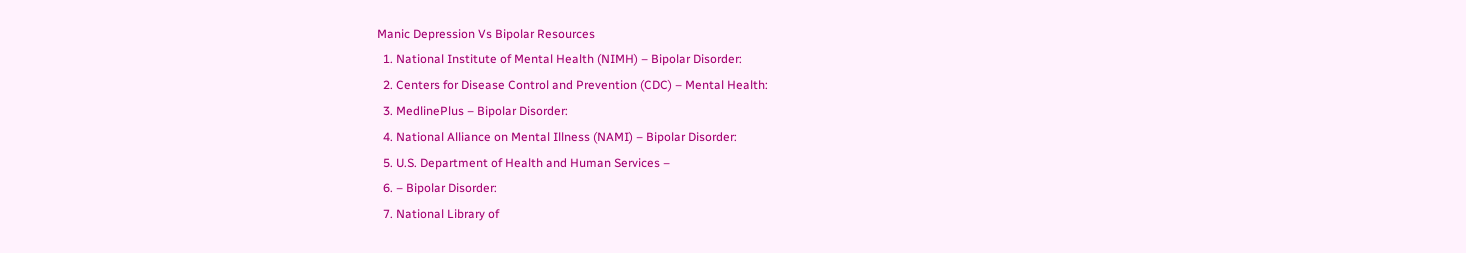Manic Depression Vs Bipolar Resources
  1. National Institute of Mental Health (NIMH) – Bipolar Disorder:
  2. Centers for Disease Control and Prevention (CDC) – Mental Health:
  3. MedlinePlus – Bipolar Disorder:
  4. National Alliance on Mental Illness (NAMI) – Bipolar Disorder:
  5. U.S. Department of Health and Human Services –
  6. – Bipolar Disorder:
  7. National Library of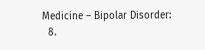Medicine – Bipolar Disorder:
  8.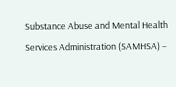Substance Abuse and Mental Health Services Administration (SAMHSA) –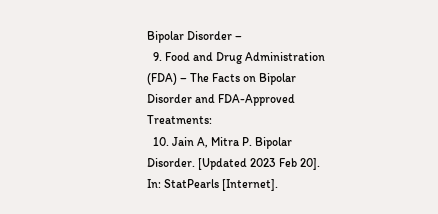Bipolar Disorder –
  9. Food and Drug Administration (FDA) – The Facts on Bipolar Disorder and FDA-Approved Treatments:
  10. Jain A, Mitra P. Bipolar Disorder. [Updated 2023 Feb 20]. In: StatPearls [Internet].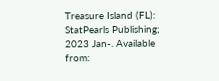Treasure Island (FL): StatPearls Publishing; 2023 Jan-. Available from: